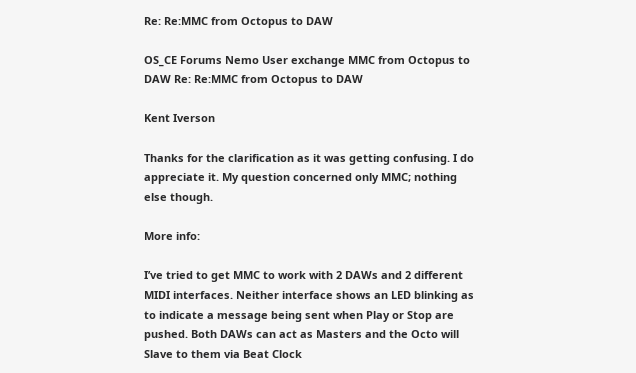Re: Re:MMC from Octopus to DAW

OS_CE Forums Nemo User exchange MMC from Octopus to DAW Re: Re:MMC from Octopus to DAW

Kent Iverson

Thanks for the clarification as it was getting confusing. I do appreciate it. My question concerned only MMC; nothing else though.

More info:

I’ve tried to get MMC to work with 2 DAWs and 2 different MIDI interfaces. Neither interface shows an LED blinking as to indicate a message being sent when Play or Stop are pushed. Both DAWs can act as Masters and the Octo will Slave to them via Beat Clock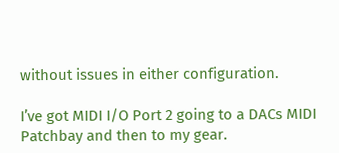without issues in either configuration.

I’ve got MIDI I/O Port 2 going to a DACs MIDI Patchbay and then to my gear.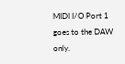MIDI I/O Port 1 goes to the DAW only.